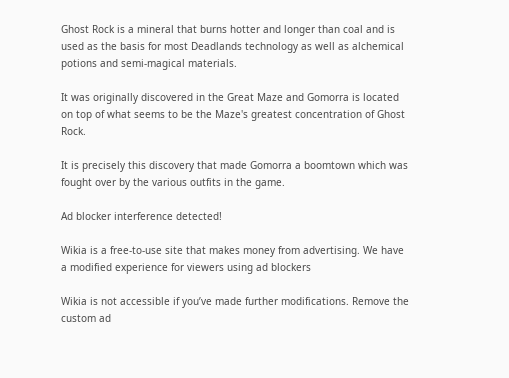Ghost Rock is a mineral that burns hotter and longer than coal and is used as the basis for most Deadlands technology as well as alchemical potions and semi-magical materials.

It was originally discovered in the Great Maze and Gomorra is located on top of what seems to be the Maze's greatest concentration of Ghost Rock.

It is precisely this discovery that made Gomorra a boomtown which was fought over by the various outfits in the game.

Ad blocker interference detected!

Wikia is a free-to-use site that makes money from advertising. We have a modified experience for viewers using ad blockers

Wikia is not accessible if you’ve made further modifications. Remove the custom ad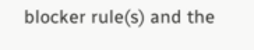blocker rule(s) and the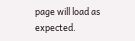page will load as expected.